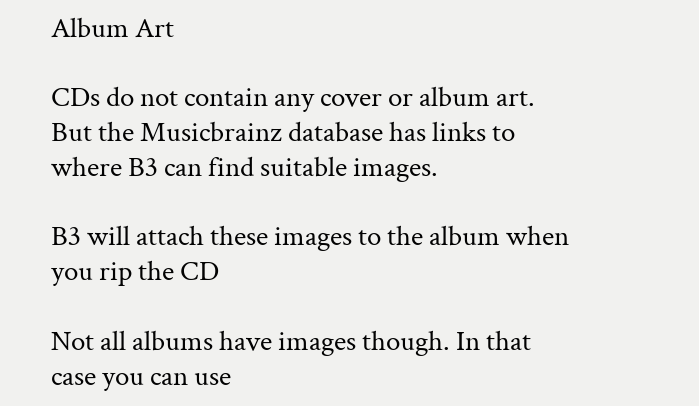Album Art

CDs do not contain any cover or album art. But the Musicbrainz database has links to where B3 can find suitable images.

B3 will attach these images to the album when you rip the CD

Not all albums have images though. In that case you can use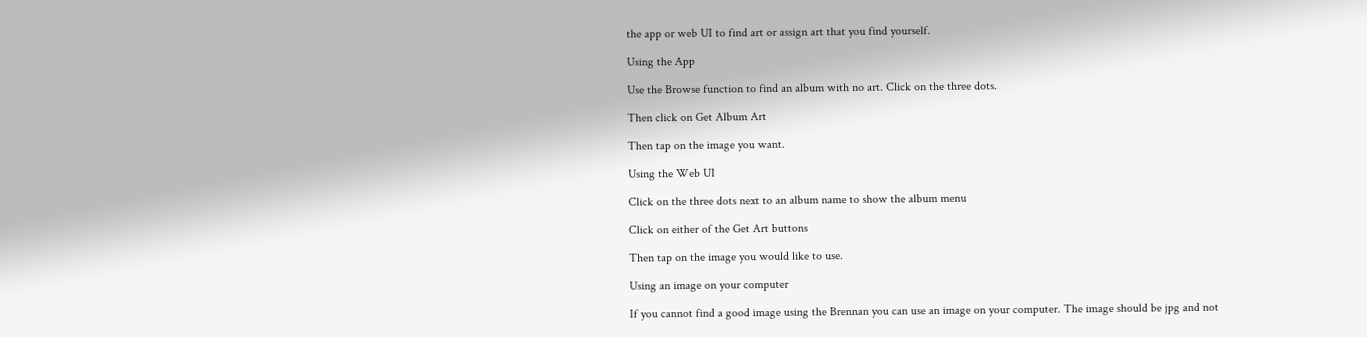the app or web UI to find art or assign art that you find yourself.

Using the App

Use the Browse function to find an album with no art. Click on the three dots.

Then click on Get Album Art

Then tap on the image you want.

Using the Web UI

Click on the three dots next to an album name to show the album menu

Click on either of the Get Art buttons

Then tap on the image you would like to use.

Using an image on your computer

If you cannot find a good image using the Brennan you can use an image on your computer. The image should be jpg and not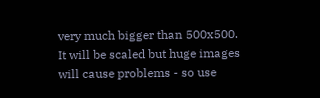very much bigger than 500x500. It will be scaled but huge images will cause problems - so use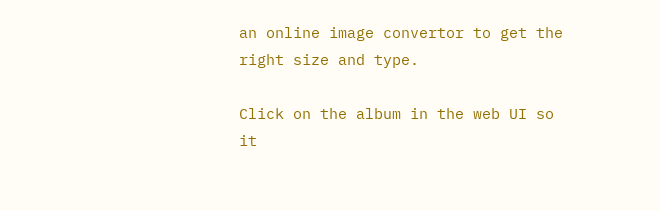an online image convertor to get the right size and type.

Click on the album in the web UI so it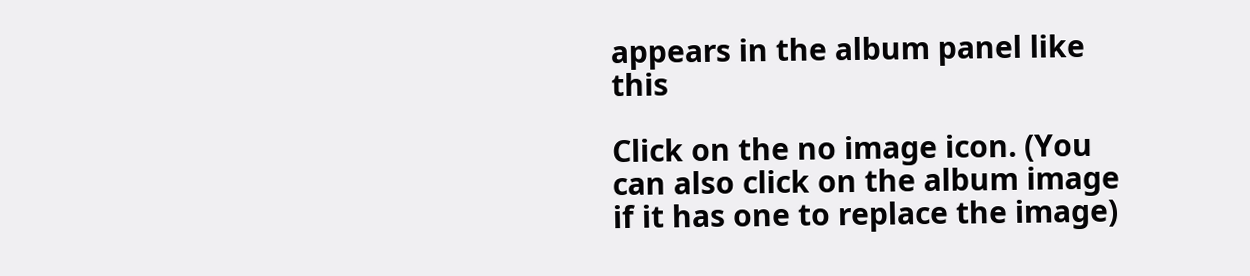appears in the album panel like this

Click on the no image icon. (You can also click on the album image if it has one to replace the image)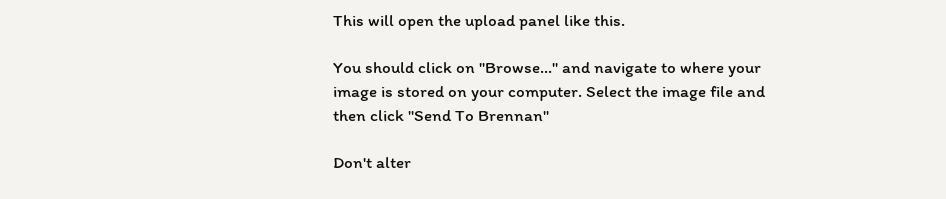This will open the upload panel like this.

You should click on "Browse..." and navigate to where your image is stored on your computer. Select the image file and then click "Send To Brennan"

Don't alter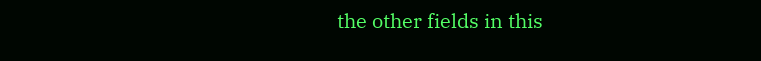the other fields in this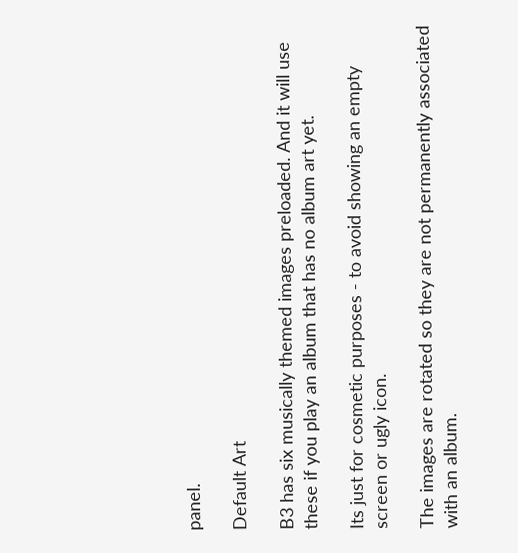panel.

Default Art

B3 has six musically themed images preloaded. And it will use these if you play an album that has no album art yet.

Its just for cosmetic purposes - to avoid showing an empty screen or ugly icon.

The images are rotated so they are not permanently associated with an album.